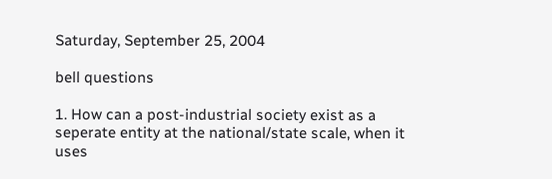Saturday, September 25, 2004

bell questions

1. How can a post-industrial society exist as a seperate entity at the national/state scale, when it uses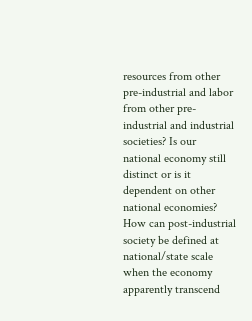resources from other pre-industrial and labor from other pre-industrial and industrial societies? Is our national economy still distinct or is it dependent on other national economies? How can post-industrial society be defined at national/state scale when the economy apparently transcend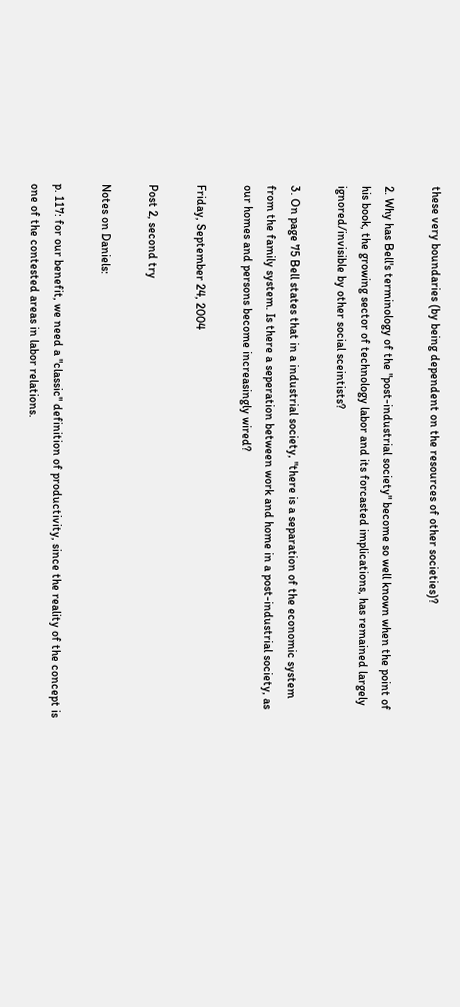these very boundaries (by being dependent on the resources of other societies)?

2. Why has Bell's terminology of the "post-industrial society" become so well known when the point of his book, the growing sector of technology labor and its forcasted implications, has remained largely ignored/invisible by other social sceintists?

3. On page 75 Bell states that in a industrial society, "there is a separation of the economic system from the family system. Is there a seperation between work and home in a post-industrial society, as our homes and persons become increasingly wired?

Friday, September 24, 2004

Post 2, second try

Notes on Daniels:

p. 117: for our benefit, we need a "classic" definition of productivity, since the reality of the concept is one of the contested areas in labor relations.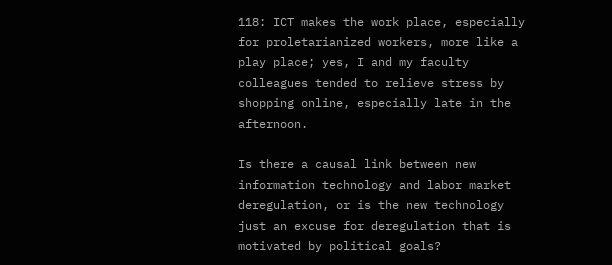118: ICT makes the work place, especially for proletarianized workers, more like a play place; yes, I and my faculty colleagues tended to relieve stress by shopping online, especially late in the afternoon.

Is there a causal link between new information technology and labor market deregulation, or is the new technology just an excuse for deregulation that is motivated by political goals?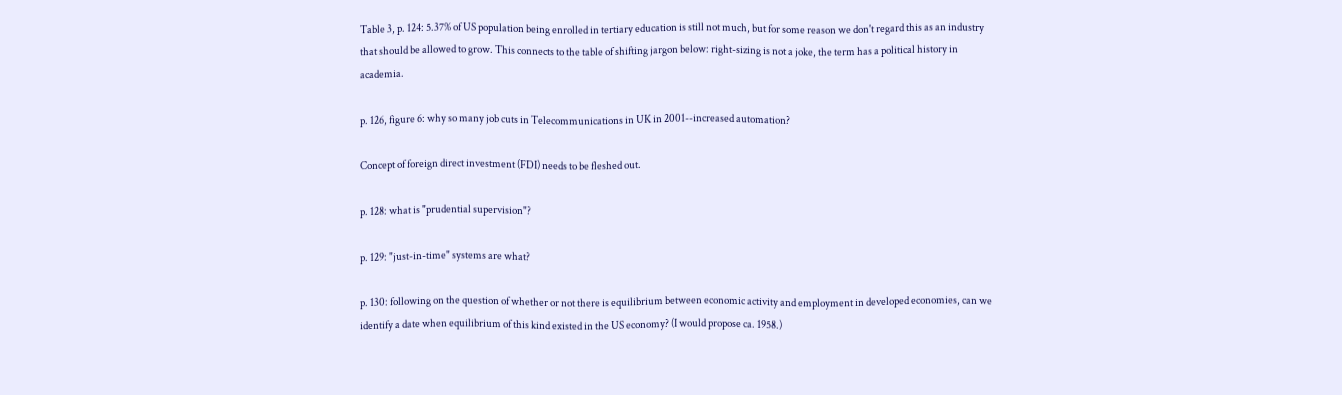Table 3, p. 124: 5.37% of US population being enrolled in tertiary education is still not much, but for some reason we don't regard this as an industry that should be allowed to grow. This connects to the table of shifting jargon below: right-sizing is not a joke, the term has a political history in academia.

p. 126, figure 6: why so many job cuts in Telecommunications in UK in 2001--increased automation?

Concept of foreign direct investment (FDI) needs to be fleshed out.

p. 128: what is "prudential supervision"?

p. 129: "just-in-time" systems are what?

p. 130: following on the question of whether or not there is equilibrium between economic activity and employment in developed economies, can we identify a date when equilibrium of this kind existed in the US economy? (I would propose ca. 1958.)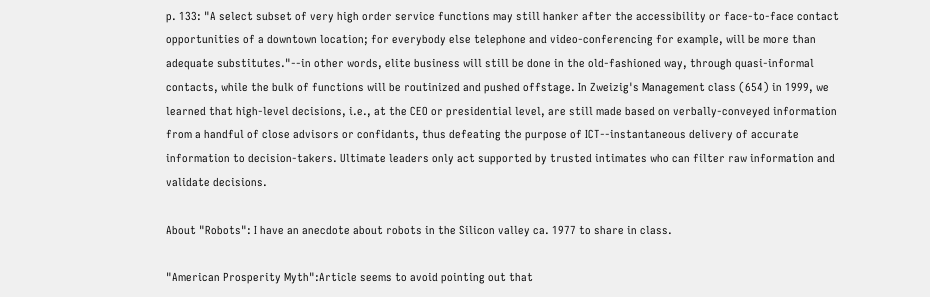p. 133: "A select subset of very high order service functions may still hanker after the accessibility or face-to-face contact opportunities of a downtown location; for everybody else telephone and video-conferencing for example, will be more than adequate substitutes."--in other words, elite business will still be done in the old-fashioned way, through quasi-informal contacts, while the bulk of functions will be routinized and pushed offstage. In Zweizig's Management class (654) in 1999, we learned that high-level decisions, i.e., at the CEO or presidential level, are still made based on verbally-conveyed information from a handful of close advisors or confidants, thus defeating the purpose of ICT--instantaneous delivery of accurate information to decision-takers. Ultimate leaders only act supported by trusted intimates who can filter raw information and validate decisions.

About "Robots": I have an anecdote about robots in the Silicon valley ca. 1977 to share in class.

"American Prosperity Myth":Article seems to avoid pointing out that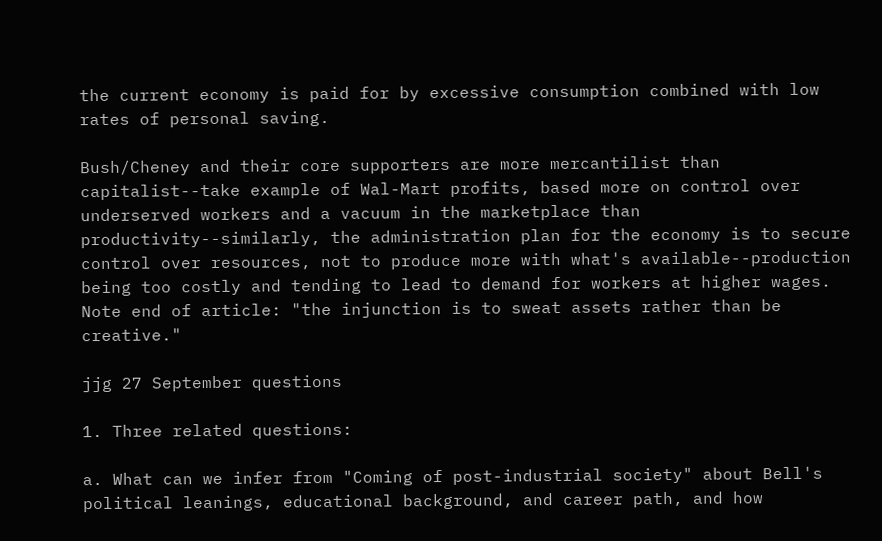the current economy is paid for by excessive consumption combined with low rates of personal saving.

Bush/Cheney and their core supporters are more mercantilist than capitalist--take example of Wal-Mart profits, based more on control over underserved workers and a vacuum in the marketplace than productivity--similarly, the administration plan for the economy is to secure control over resources, not to produce more with what's available--production being too costly and tending to lead to demand for workers at higher wages. Note end of article: "the injunction is to sweat assets rather than be creative."

jjg 27 September questions

1. Three related questions:

a. What can we infer from "Coming of post-industrial society" about Bell's political leanings, educational background, and career path, and how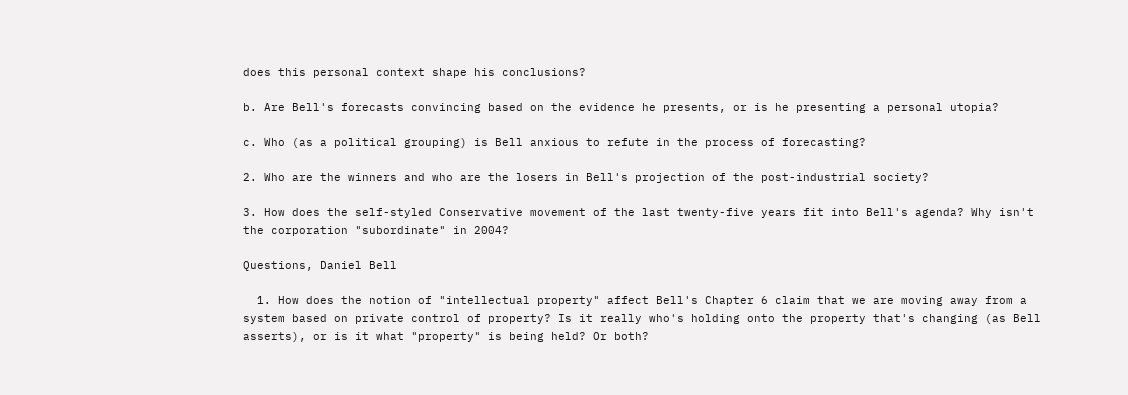does this personal context shape his conclusions?

b. Are Bell's forecasts convincing based on the evidence he presents, or is he presenting a personal utopia?

c. Who (as a political grouping) is Bell anxious to refute in the process of forecasting?

2. Who are the winners and who are the losers in Bell's projection of the post-industrial society?

3. How does the self-styled Conservative movement of the last twenty-five years fit into Bell's agenda? Why isn't the corporation "subordinate" in 2004?

Questions, Daniel Bell

  1. How does the notion of "intellectual property" affect Bell's Chapter 6 claim that we are moving away from a system based on private control of property? Is it really who's holding onto the property that's changing (as Bell asserts), or is it what "property" is being held? Or both?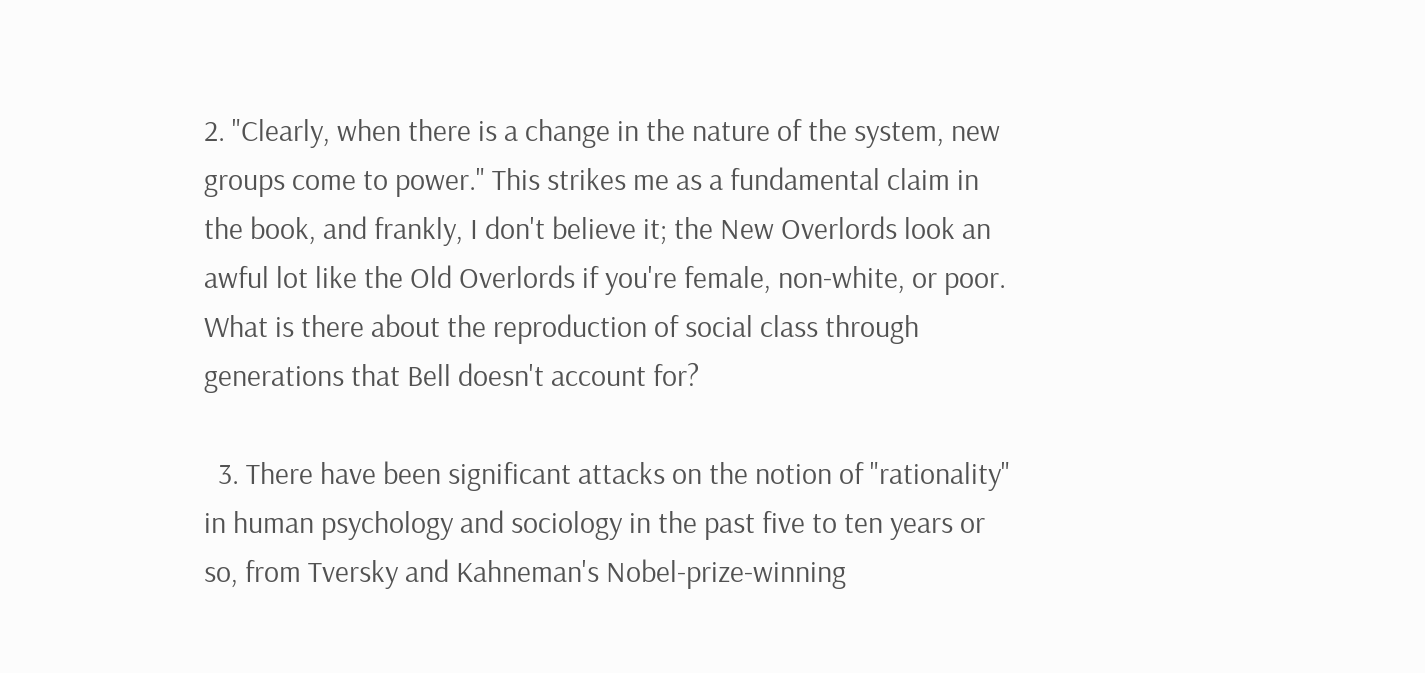2. "Clearly, when there is a change in the nature of the system, new groups come to power." This strikes me as a fundamental claim in the book, and frankly, I don't believe it; the New Overlords look an awful lot like the Old Overlords if you're female, non-white, or poor. What is there about the reproduction of social class through generations that Bell doesn't account for?

  3. There have been significant attacks on the notion of "rationality" in human psychology and sociology in the past five to ten years or so, from Tversky and Kahneman's Nobel-prize-winning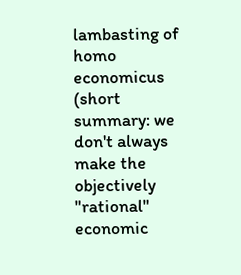lambasting of homo economicus (short summary: we don't always make the objectively "rational" economic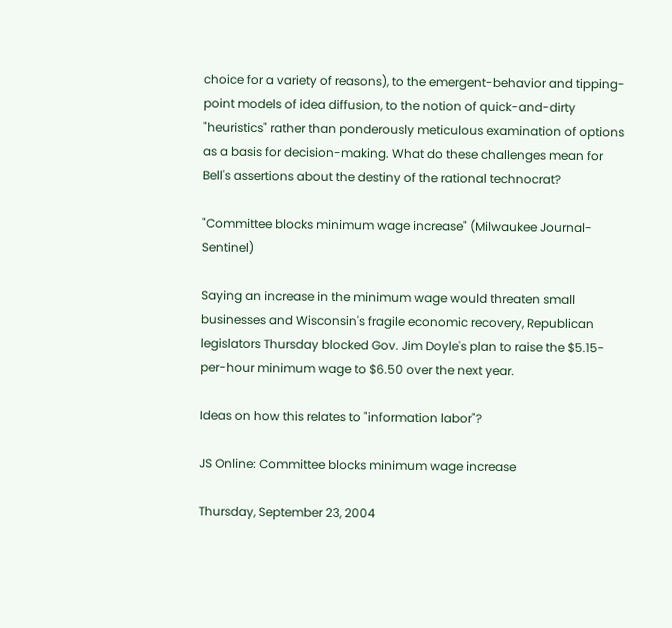choice for a variety of reasons), to the emergent-behavior and tipping-point models of idea diffusion, to the notion of quick-and-dirty "heuristics" rather than ponderously meticulous examination of options as a basis for decision-making. What do these challenges mean for Bell's assertions about the destiny of the rational technocrat?

"Committee blocks minimum wage increase" (Milwaukee Journal-Sentinel)

Saying an increase in the minimum wage would threaten small businesses and Wisconsin's fragile economic recovery, Republican legislators Thursday blocked Gov. Jim Doyle's plan to raise the $5.15-per-hour minimum wage to $6.50 over the next year.

Ideas on how this relates to "information labor"?

JS Online: Committee blocks minimum wage increase

Thursday, September 23, 2004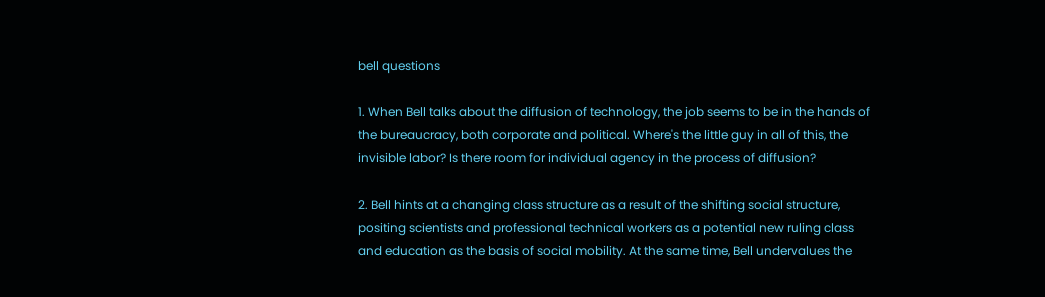bell questions

1. When Bell talks about the diffusion of technology, the job seems to be in the hands of the bureaucracy, both corporate and political. Where's the little guy in all of this, the invisible labor? Is there room for individual agency in the process of diffusion?

2. Bell hints at a changing class structure as a result of the shifting social structure, positing scientists and professional technical workers as a potential new ruling class and education as the basis of social mobility. At the same time, Bell undervalues the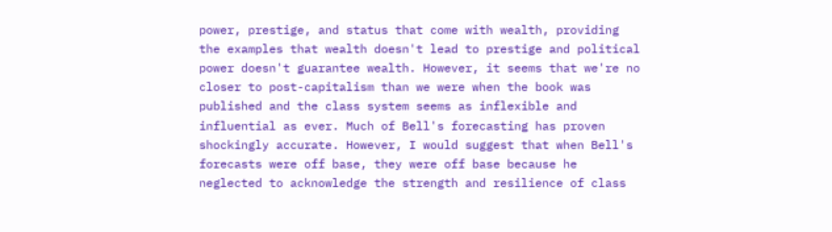power, prestige, and status that come with wealth, providing the examples that wealth doesn't lead to prestige and political power doesn't guarantee wealth. However, it seems that we're no closer to post-capitalism than we were when the book was published and the class system seems as inflexible and influential as ever. Much of Bell's forecasting has proven shockingly accurate. However, I would suggest that when Bell's forecasts were off base, they were off base because he neglected to acknowledge the strength and resilience of class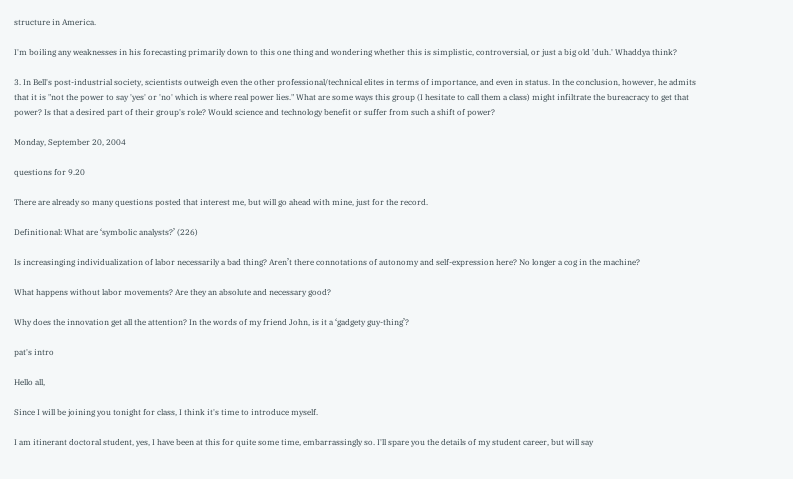structure in America.

I'm boiling any weaknesses in his forecasting primarily down to this one thing and wondering whether this is simplistic, controversial, or just a big old 'duh.' Whaddya think?

3. In Bell's post-industrial society, scientists outweigh even the other professional/technical elites in terms of importance, and even in status. In the conclusion, however, he admits that it is "not the power to say 'yes' or 'no' which is where real power lies." What are some ways this group (I hesitate to call them a class) might infiltrate the bureacracy to get that power? Is that a desired part of their group's role? Would science and technology benefit or suffer from such a shift of power?

Monday, September 20, 2004

questions for 9.20

There are already so many questions posted that interest me, but will go ahead with mine, just for the record.

Definitional: What are ‘symbolic analysts?’ (226)

Is increasinging individualization of labor necessarily a bad thing? Aren’t there connotations of autonomy and self-expression here? No longer a cog in the machine?

What happens without labor movements? Are they an absolute and necessary good?

Why does the innovation get all the attention? In the words of my friend John, is it a ‘gadgety guy-thing’?

pat's intro

Hello all,

Since I will be joining you tonight for class, I think it's time to introduce myself.

I am itinerant doctoral student, yes, I have been at this for quite some time, embarrassingly so. I'll spare you the details of my student career, but will say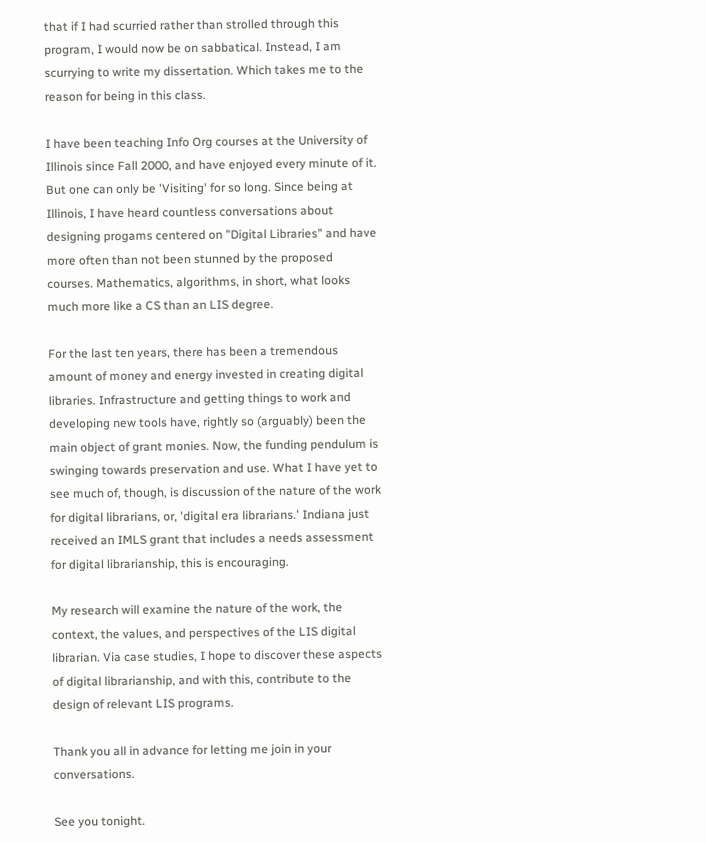that if I had scurried rather than strolled through this program, I would now be on sabbatical. Instead, I am scurrying to write my dissertation. Which takes me to the reason for being in this class.

I have been teaching Info Org courses at the University of Illinois since Fall 2000, and have enjoyed every minute of it. But one can only be 'Visiting' for so long. Since being at Illinois, I have heard countless conversations about designing progams centered on "Digital Libraries" and have more often than not been stunned by the proposed courses. Mathematics, algorithms, in short, what looks much more like a CS than an LIS degree.

For the last ten years, there has been a tremendous amount of money and energy invested in creating digital libraries. Infrastructure and getting things to work and developing new tools have, rightly so (arguably) been the main object of grant monies. Now, the funding pendulum is swinging towards preservation and use. What I have yet to see much of, though, is discussion of the nature of the work for digital librarians, or, 'digital era librarians.' Indiana just received an IMLS grant that includes a needs assessment for digital librarianship, this is encouraging.

My research will examine the nature of the work, the context, the values, and perspectives of the LIS digital librarian. Via case studies, I hope to discover these aspects of digital librarianship, and with this, contribute to the design of relevant LIS programs.

Thank you all in advance for letting me join in your conversations.

See you tonight.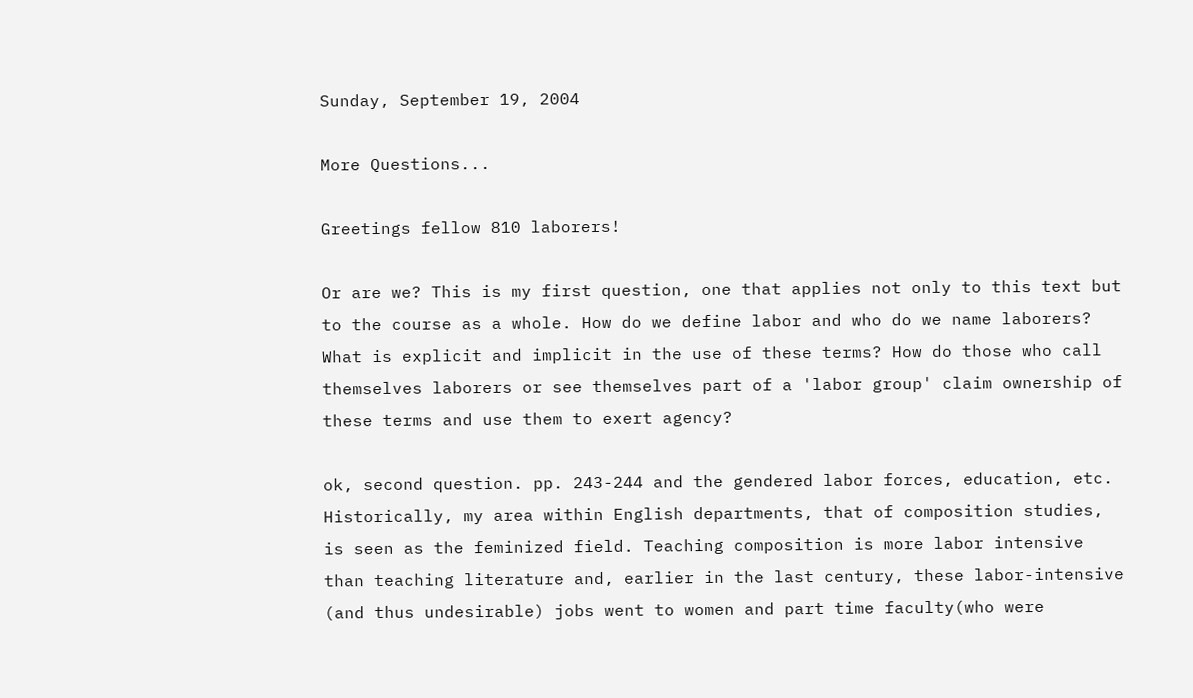Sunday, September 19, 2004

More Questions...

Greetings fellow 810 laborers!

Or are we? This is my first question, one that applies not only to this text but to the course as a whole. How do we define labor and who do we name laborers? What is explicit and implicit in the use of these terms? How do those who call themselves laborers or see themselves part of a 'labor group' claim ownership of these terms and use them to exert agency?

ok, second question. pp. 243-244 and the gendered labor forces, education, etc. Historically, my area within English departments, that of composition studies, is seen as the feminized field. Teaching composition is more labor intensive than teaching literature and, earlier in the last century, these labor-intensive (and thus undesirable) jobs went to women and part time faculty(who were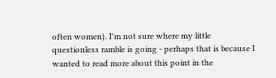often women). I'm not sure where my little questionless ramble is going - perhaps that is because I wanted to read more about this point in the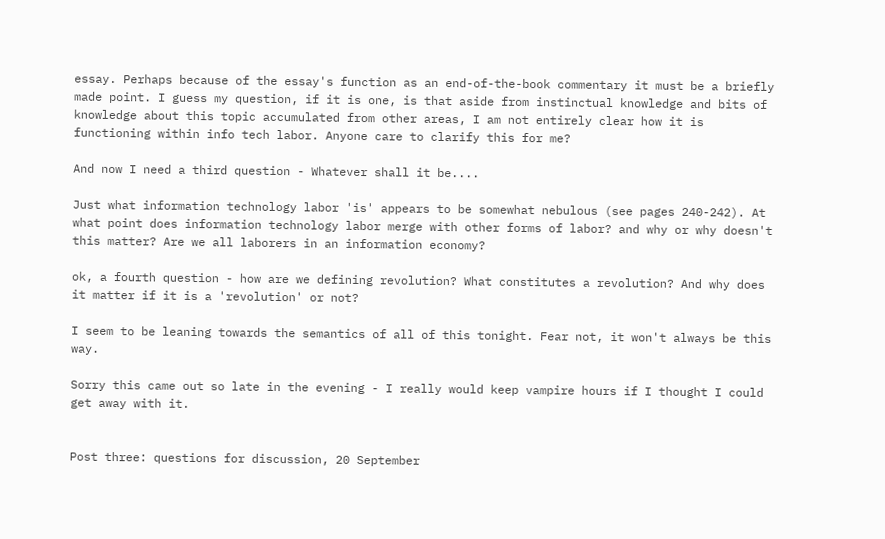essay. Perhaps because of the essay's function as an end-of-the-book commentary it must be a briefly made point. I guess my question, if it is one, is that aside from instinctual knowledge and bits of knowledge about this topic accumulated from other areas, I am not entirely clear how it is functioning within info tech labor. Anyone care to clarify this for me?

And now I need a third question - Whatever shall it be....

Just what information technology labor 'is' appears to be somewhat nebulous (see pages 240-242). At what point does information technology labor merge with other forms of labor? and why or why doesn't this matter? Are we all laborers in an information economy?

ok, a fourth question - how are we defining revolution? What constitutes a revolution? And why does it matter if it is a 'revolution' or not?

I seem to be leaning towards the semantics of all of this tonight. Fear not, it won't always be this way.

Sorry this came out so late in the evening - I really would keep vampire hours if I thought I could get away with it.


Post three: questions for discussion, 20 September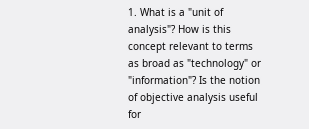1. What is a "unit of analysis"? How is this concept relevant to terms as broad as "technology" or "information"? Is the notion of objective analysis useful for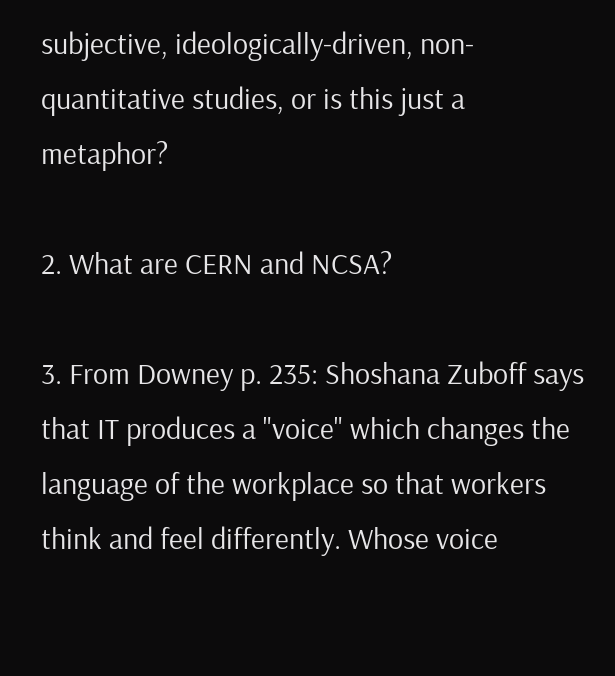subjective, ideologically-driven, non-quantitative studies, or is this just a metaphor?

2. What are CERN and NCSA?

3. From Downey p. 235: Shoshana Zuboff says that IT produces a "voice" which changes the language of the workplace so that workers think and feel differently. Whose voice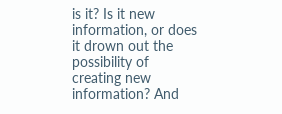is it? Is it new information, or does it drown out the possibility of creating new information? And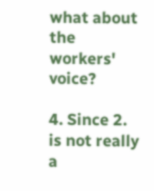what about the workers' voice?

4. Since 2. is not really a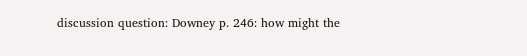discussion question: Downey p. 246: how might the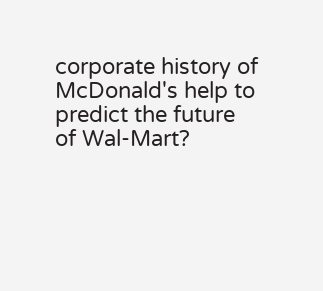corporate history of McDonald's help to predict the future of Wal-Mart?